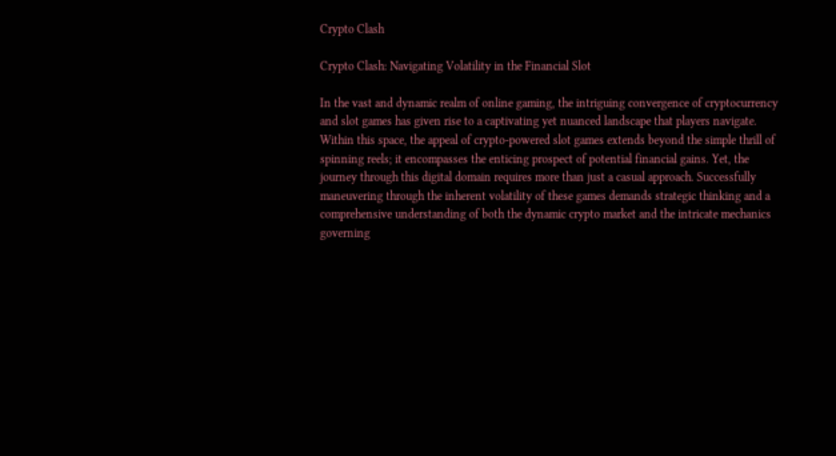Crypto Clash

Crypto Clash: Navigating Volatility in the Financial Slot

In the vast and dynamic realm of online gaming, the intriguing convergence of cryptocurrency and slot games has given rise to a captivating yet nuanced landscape that players navigate. Within this space, the appeal of crypto-powered slot games extends beyond the simple thrill of spinning reels; it encompasses the enticing prospect of potential financial gains. Yet, the journey through this digital domain requires more than just a casual approach. Successfully maneuvering through the inherent volatility of these games demands strategic thinking and a comprehensive understanding of both the dynamic crypto market and the intricate mechanics governing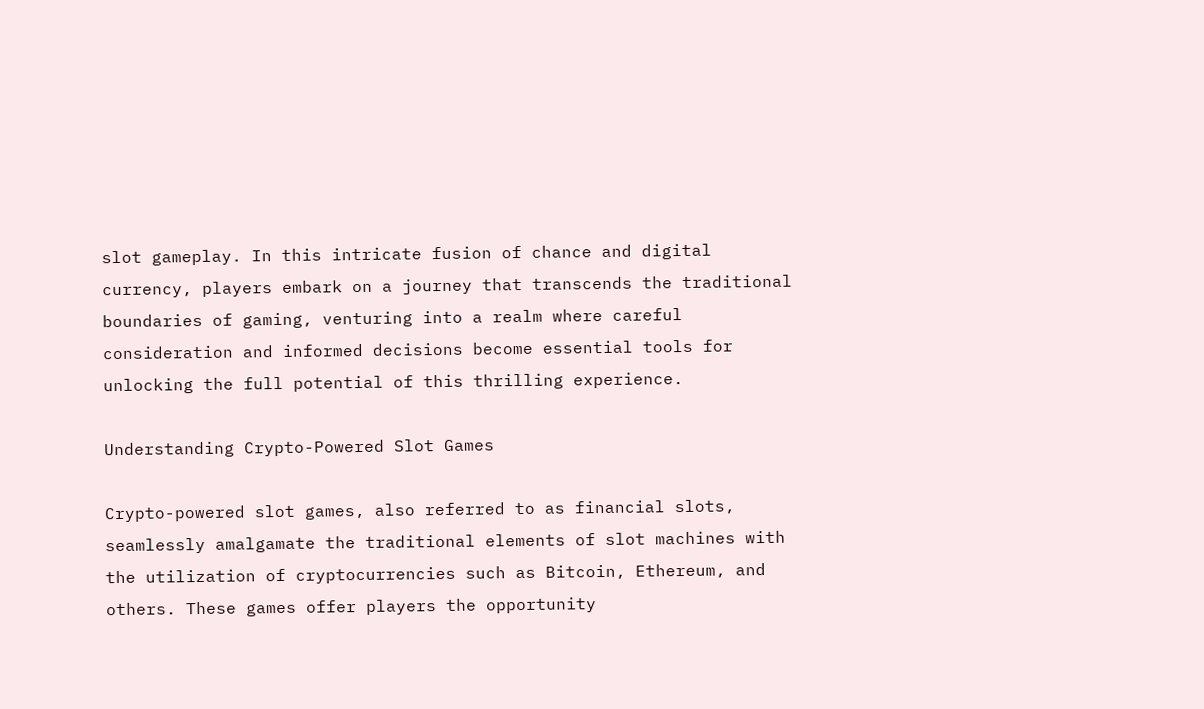slot gameplay. In this intricate fusion of chance and digital currency, players embark on a journey that transcends the traditional boundaries of gaming, venturing into a realm where careful consideration and informed decisions become essential tools for unlocking the full potential of this thrilling experience.

Understanding Crypto-Powered Slot Games

Crypto-powered slot games, also referred to as financial slots, seamlessly amalgamate the traditional elements of slot machines with the utilization of cryptocurrencies such as Bitcoin, Ethereum, and others. These games offer players the opportunity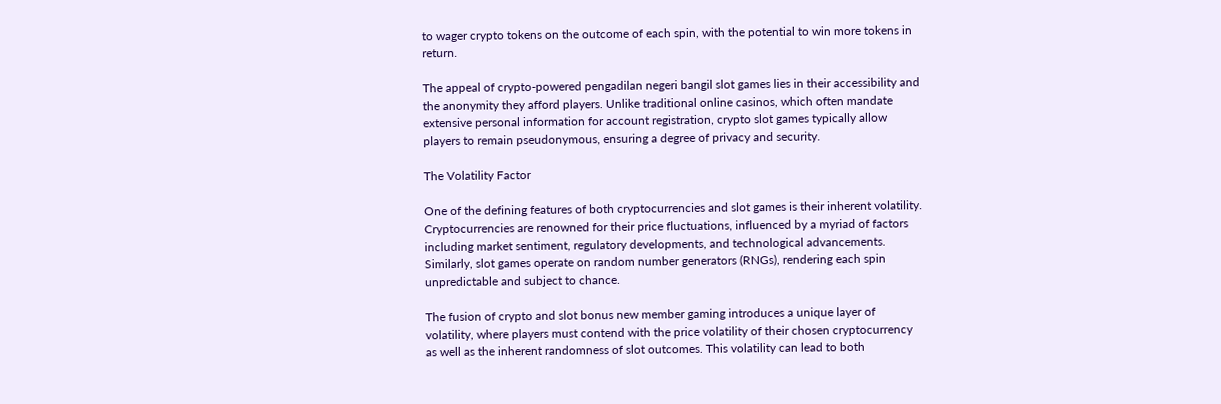to wager crypto tokens on the outcome of each spin, with the potential to win more tokens in return.

The appeal of crypto-powered pengadilan negeri bangil slot games lies in their accessibility and the anonymity they afford players. Unlike traditional online casinos, which often mandate extensive personal information for account registration, crypto slot games typically allow players to remain pseudonymous, ensuring a degree of privacy and security.

The Volatility Factor

One of the defining features of both cryptocurrencies and slot games is their inherent volatility. Cryptocurrencies are renowned for their price fluctuations, influenced by a myriad of factors including market sentiment, regulatory developments, and technological advancements. Similarly, slot games operate on random number generators (RNGs), rendering each spin unpredictable and subject to chance.

The fusion of crypto and slot bonus new member gaming introduces a unique layer of volatility, where players must contend with the price volatility of their chosen cryptocurrency as well as the inherent randomness of slot outcomes. This volatility can lead to both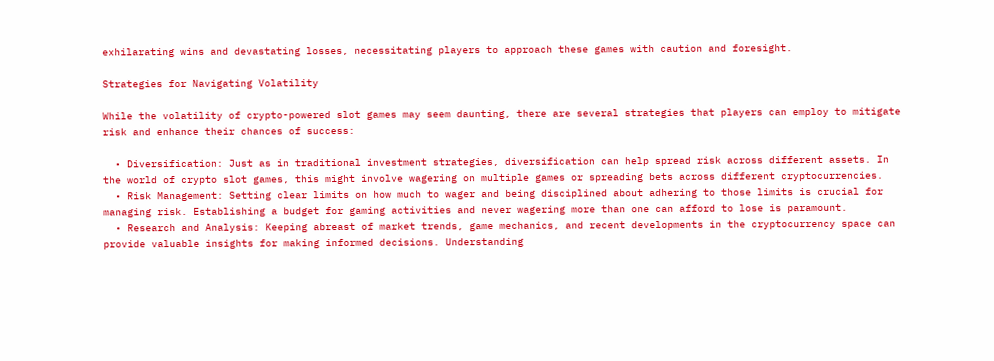exhilarating wins and devastating losses, necessitating players to approach these games with caution and foresight.

Strategies for Navigating Volatility

While the volatility of crypto-powered slot games may seem daunting, there are several strategies that players can employ to mitigate risk and enhance their chances of success:

  • Diversification: Just as in traditional investment strategies, diversification can help spread risk across different assets. In the world of crypto slot games, this might involve wagering on multiple games or spreading bets across different cryptocurrencies.
  • Risk Management: Setting clear limits on how much to wager and being disciplined about adhering to those limits is crucial for managing risk. Establishing a budget for gaming activities and never wagering more than one can afford to lose is paramount.
  • Research and Analysis: Keeping abreast of market trends, game mechanics, and recent developments in the cryptocurrency space can provide valuable insights for making informed decisions. Understanding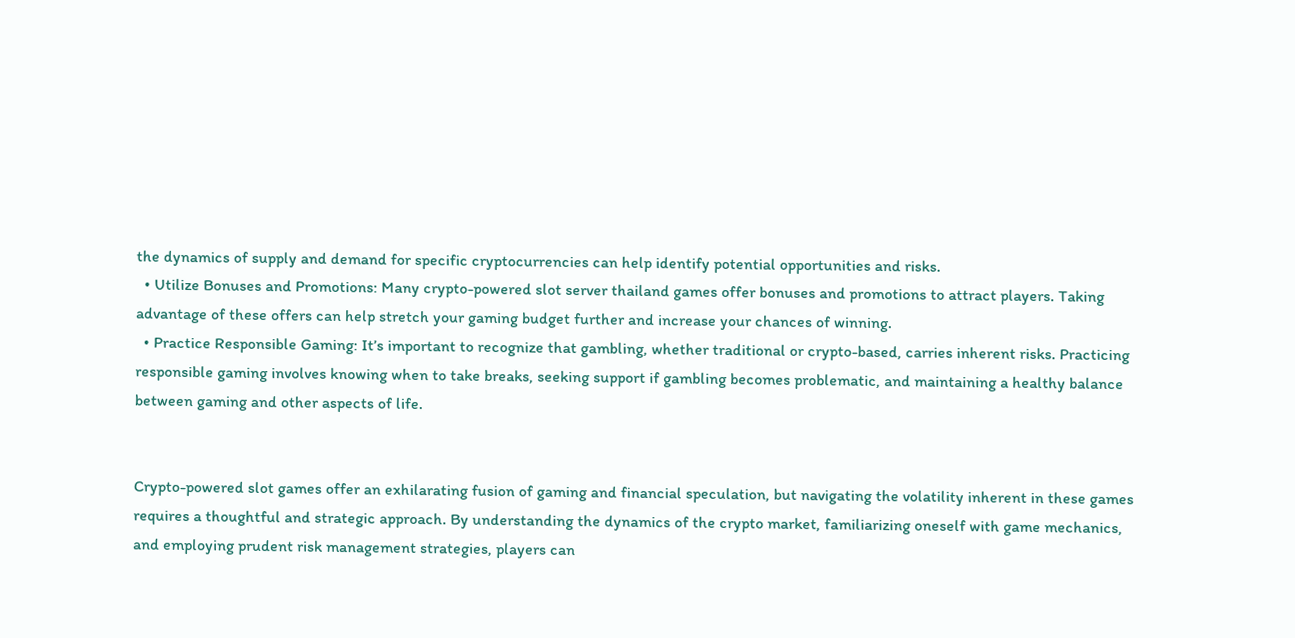the dynamics of supply and demand for specific cryptocurrencies can help identify potential opportunities and risks.
  • Utilize Bonuses and Promotions: Many crypto-powered slot server thailand games offer bonuses and promotions to attract players. Taking advantage of these offers can help stretch your gaming budget further and increase your chances of winning.
  • Practice Responsible Gaming: It’s important to recognize that gambling, whether traditional or crypto-based, carries inherent risks. Practicing responsible gaming involves knowing when to take breaks, seeking support if gambling becomes problematic, and maintaining a healthy balance between gaming and other aspects of life.


Crypto-powered slot games offer an exhilarating fusion of gaming and financial speculation, but navigating the volatility inherent in these games requires a thoughtful and strategic approach. By understanding the dynamics of the crypto market, familiarizing oneself with game mechanics, and employing prudent risk management strategies, players can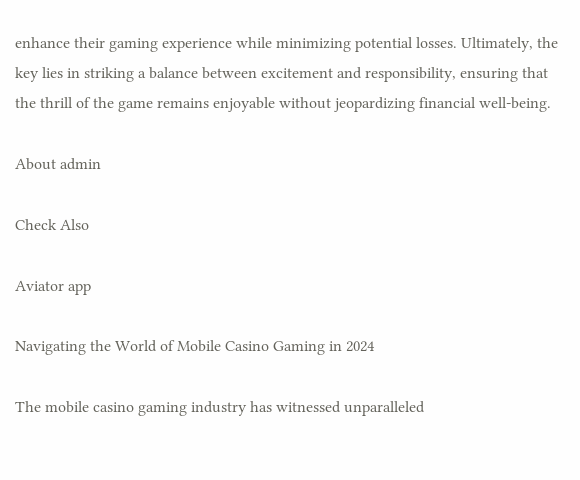enhance their gaming experience while minimizing potential losses. Ultimately, the key lies in striking a balance between excitement and responsibility, ensuring that the thrill of the game remains enjoyable without jeopardizing financial well-being.

About admin

Check Also

Aviator app

Navigating the World of Mobile Casino Gaming in 2024

The mobile casino gaming industry has witnessed unparalleled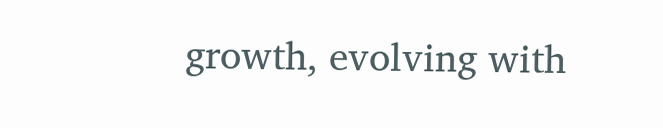growth, evolving with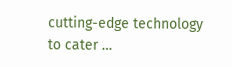cutting-edge technology to cater …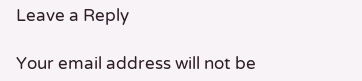Leave a Reply

Your email address will not be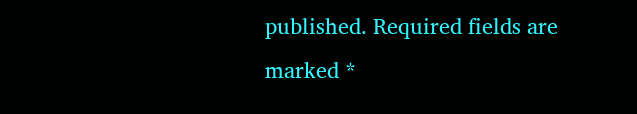published. Required fields are marked *